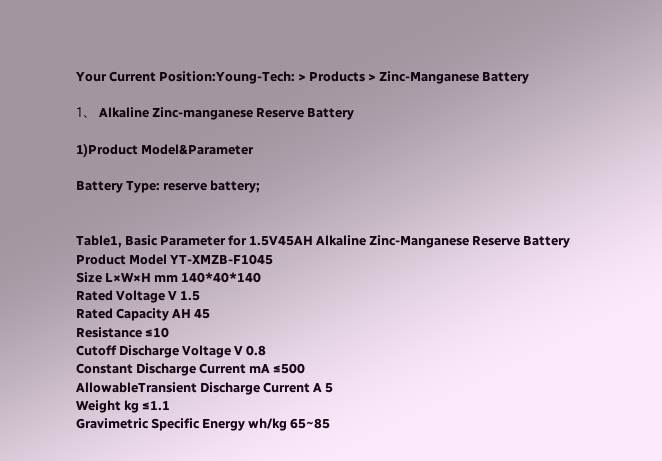Your Current Position:Young-Tech: > Products > Zinc-Manganese Battery

1、 Alkaline Zinc-manganese Reserve Battery

1)Product Model&Parameter

Battery Type: reserve battery;


Table1, Basic Parameter for 1.5V45AH Alkaline Zinc-Manganese Reserve Battery
Product Model YT-XMZB-F1045
Size L×W×H mm 140*40*140
Rated Voltage V 1.5
Rated Capacity AH 45
Resistance ≤10
Cutoff Discharge Voltage V 0.8
Constant Discharge Current mA ≤500
AllowableTransient Discharge Current A 5
Weight kg ≤1.1
Gravimetric Specific Energy wh/kg 65~85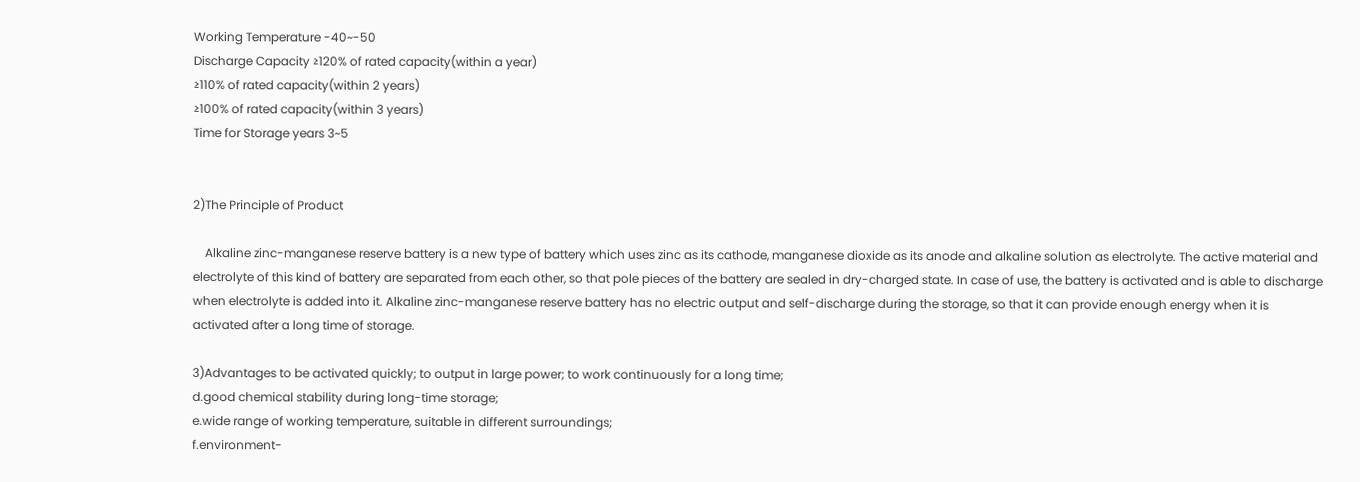Working Temperature -40~-50
Discharge Capacity ≥120% of rated capacity(within a year)
≥110% of rated capacity(within 2 years)
≥100% of rated capacity(within 3 years)
Time for Storage years 3~5


2)The Principle of Product

    Alkaline zinc-manganese reserve battery is a new type of battery which uses zinc as its cathode, manganese dioxide as its anode and alkaline solution as electrolyte. The active material and electrolyte of this kind of battery are separated from each other, so that pole pieces of the battery are sealed in dry-charged state. In case of use, the battery is activated and is able to discharge when electrolyte is added into it. Alkaline zinc-manganese reserve battery has no electric output and self-discharge during the storage, so that it can provide enough energy when it is activated after a long time of storage.

3)Advantages to be activated quickly; to output in large power; to work continuously for a long time;
d.good chemical stability during long-time storage;
e.wide range of working temperature, suitable in different surroundings;
f.environment-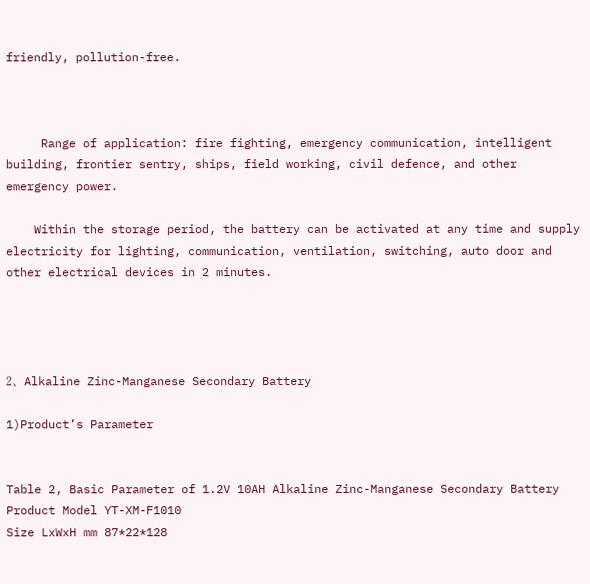friendly, pollution-free.



     Range of application: fire fighting, emergency communication, intelligent building, frontier sentry, ships, field working, civil defence, and other emergency power.

    Within the storage period, the battery can be activated at any time and supply electricity for lighting, communication, ventilation, switching, auto door and other electrical devices in 2 minutes.




2、Alkaline Zinc-Manganese Secondary Battery

1)Product’s Parameter


Table 2, Basic Parameter of 1.2V 10AH Alkaline Zinc-Manganese Secondary Battery
Product Model YT-XM-F1010
Size LxWxH mm 87*22*128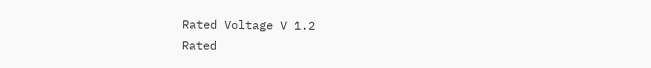Rated Voltage V 1.2
Rated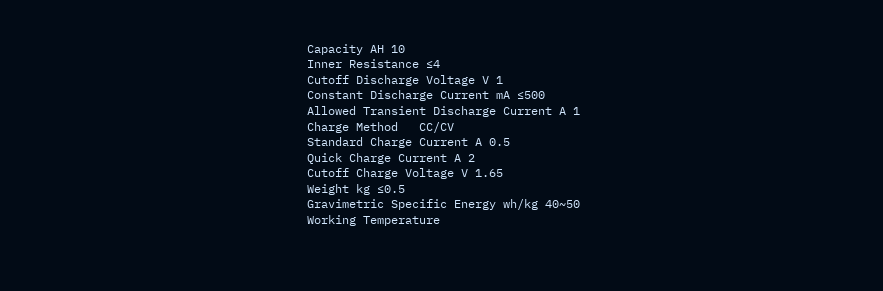Capacity AH 10
Inner Resistance ≤4
Cutoff Discharge Voltage V 1
Constant Discharge Current mA ≤500
Allowed Transient Discharge Current A 1
Charge Method   CC/CV
Standard Charge Current A 0.5
Quick Charge Current A 2
Cutoff Charge Voltage V 1.65
Weight kg ≤0.5
Gravimetric Specific Energy wh/kg 40~50
Working Temperature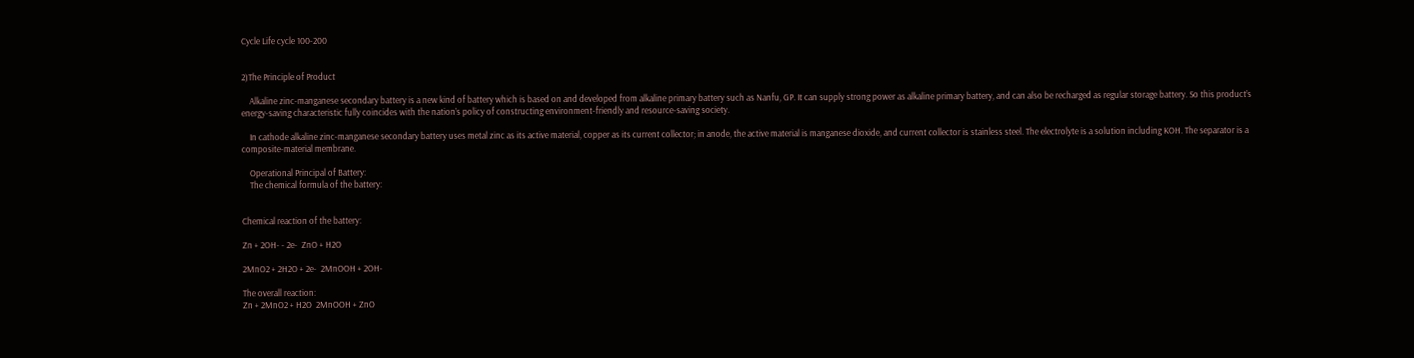Cycle Life cycle 100-200


2)The Principle of Product

    Alkaline zinc-manganese secondary battery is a new kind of battery which is based on and developed from alkaline primary battery such as Nanfu, GP. It can supply strong power as alkaline primary battery, and can also be recharged as regular storage battery. So this product’s energy-saving characteristic fully coincides with the nation’s policy of constructing environment-friendly and resource-saving society.

    In cathode alkaline zinc-manganese secondary battery uses metal zinc as its active material, copper as its current collector; in anode, the active material is manganese dioxide, and current collector is stainless steel. The electrolyte is a solution including KOH. The separator is a composite-material membrane.

    Operational Principal of Battery:
    The chemical formula of the battery:


Chemical reaction of the battery:

Zn + 2OH- - 2e-  ZnO + H2O

2MnO2 + 2H2O + 2e-  2MnOOH + 2OH-

The overall reaction:
Zn + 2MnO2 + H2O  2MnOOH + ZnO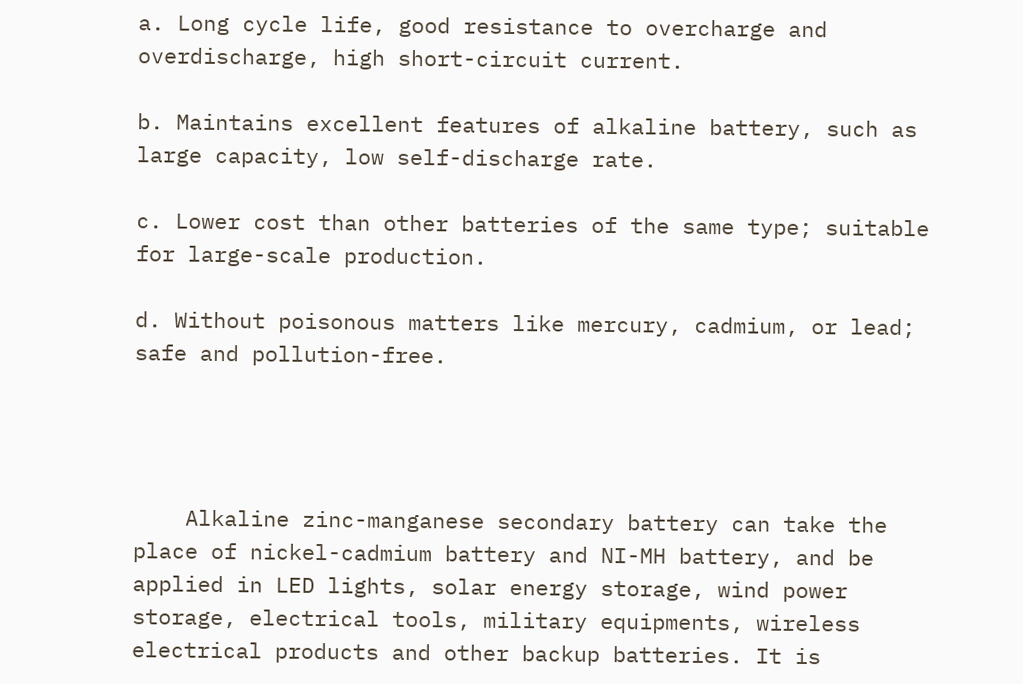a. Long cycle life, good resistance to overcharge and overdischarge, high short-circuit current.

b. Maintains excellent features of alkaline battery, such as large capacity, low self-discharge rate.

c. Lower cost than other batteries of the same type; suitable for large-scale production.

d. Without poisonous matters like mercury, cadmium, or lead; safe and pollution-free.




    Alkaline zinc-manganese secondary battery can take the place of nickel-cadmium battery and NI-MH battery, and be applied in LED lights, solar energy storage, wind power storage, electrical tools, military equipments, wireless electrical products and other backup batteries. It is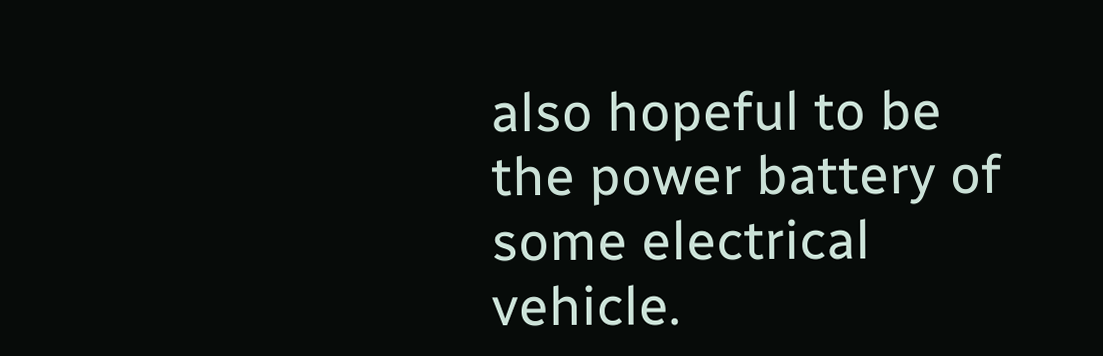also hopeful to be the power battery of some electrical vehicle.